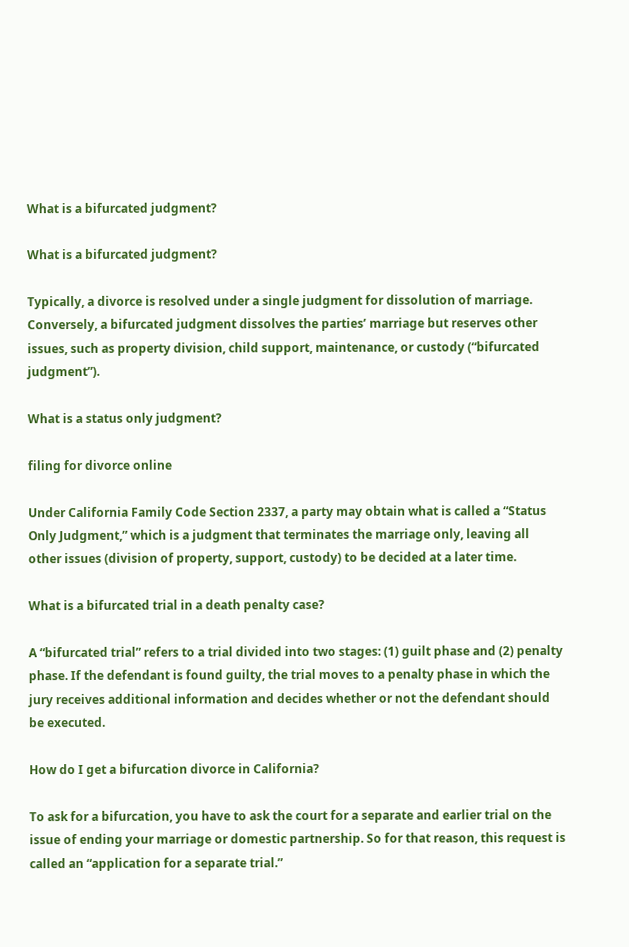What is a bifurcated judgment?

What is a bifurcated judgment?

Typically, a divorce is resolved under a single judgment for dissolution of marriage. Conversely, a bifurcated judgment dissolves the parties’ marriage but reserves other issues, such as property division, child support, maintenance, or custody (“bifurcated judgment”).

What is a status only judgment?

filing for divorce online

Under California Family Code Section 2337, a party may obtain what is called a “Status Only Judgment,” which is a judgment that terminates the marriage only, leaving all other issues (division of property, support, custody) to be decided at a later time.

What is a bifurcated trial in a death penalty case?

A “bifurcated trial” refers to a trial divided into two stages: (1) guilt phase and (2) penalty phase. If the defendant is found guilty, the trial moves to a penalty phase in which the jury receives additional information and decides whether or not the defendant should be executed.

How do I get a bifurcation divorce in California?

To ask for a bifurcation, you have to ask the court for a separate and earlier trial on the issue of ending your marriage or domestic partnership. So for that reason, this request is called an “application for a separate trial.”